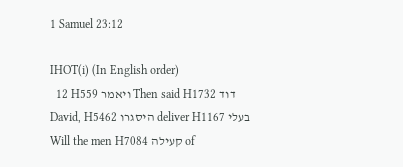1 Samuel 23:12

IHOT(i) (In English order)
  12 H559 ויאמר Then said H1732 דוד David, H5462 היסגרו deliver H1167 בעלי Will the men H7084 קעילה of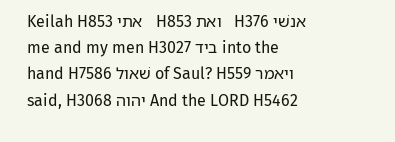Keilah H853 אתי   H853 ואת   H376 אנשׁי me and my men H3027 ביד into the hand H7586 שׁאול of Saul? H559 ויאמר said, H3068 יהוה And the LORD H5462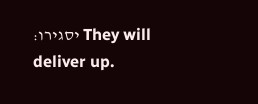יסגירו׃ They will deliver up.